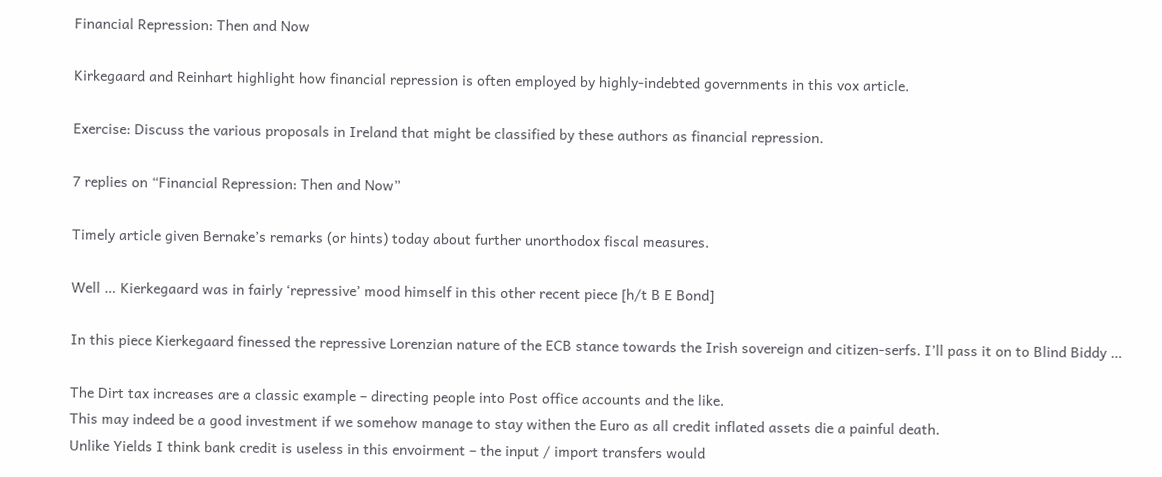Financial Repression: Then and Now

Kirkegaard and Reinhart highlight how financial repression is often employed by highly-indebted governments in this vox article.

Exercise: Discuss the various proposals in Ireland that might be classified by these authors as financial repression.

7 replies on “Financial Repression: Then and Now”

Timely article given Bernake’s remarks (or hints) today about further unorthodox fiscal measures.

Well … Kierkegaard was in fairly ‘repressive’ mood himself in this other recent piece [h/t B E Bond]

In this piece Kierkegaard finessed the repressive Lorenzian nature of the ECB stance towards the Irish sovereign and citizen-serfs. I’ll pass it on to Blind Biddy …

The Dirt tax increases are a classic example – directing people into Post office accounts and the like.
This may indeed be a good investment if we somehow manage to stay withen the Euro as all credit inflated assets die a painful death.
Unlike Yields I think bank credit is useless in this envoirment – the input / import transfers would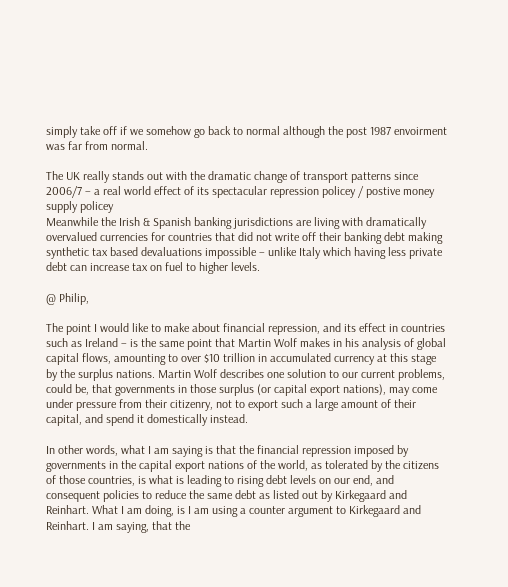simply take off if we somehow go back to normal although the post 1987 envoirment was far from normal.

The UK really stands out with the dramatic change of transport patterns since 2006/7 – a real world effect of its spectacular repression policey / postive money supply policey
Meanwhile the Irish & Spanish banking jurisdictions are living with dramatically overvalued currencies for countries that did not write off their banking debt making synthetic tax based devaluations impossible – unlike Italy which having less private debt can increase tax on fuel to higher levels.

@ Philip,

The point I would like to make about financial repression, and its effect in countries such as Ireland – is the same point that Martin Wolf makes in his analysis of global capital flows, amounting to over $10 trillion in accumulated currency at this stage by the surplus nations. Martin Wolf describes one solution to our current problems, could be, that governments in those surplus (or capital export nations), may come under pressure from their citizenry, not to export such a large amount of their capital, and spend it domestically instead.

In other words, what I am saying is that the financial repression imposed by governments in the capital export nations of the world, as tolerated by the citizens of those countries, is what is leading to rising debt levels on our end, and consequent policies to reduce the same debt as listed out by Kirkegaard and Reinhart. What I am doing, is I am using a counter argument to Kirkegaard and Reinhart. I am saying, that the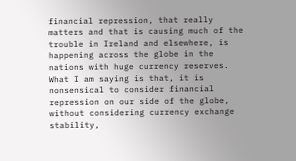financial repression, that really matters and that is causing much of the trouble in Ireland and elsewhere, is happening across the globe in the nations with huge currency reserves. What I am saying is that, it is nonsensical to consider financial repression on our side of the globe, without considering currency exchange stability,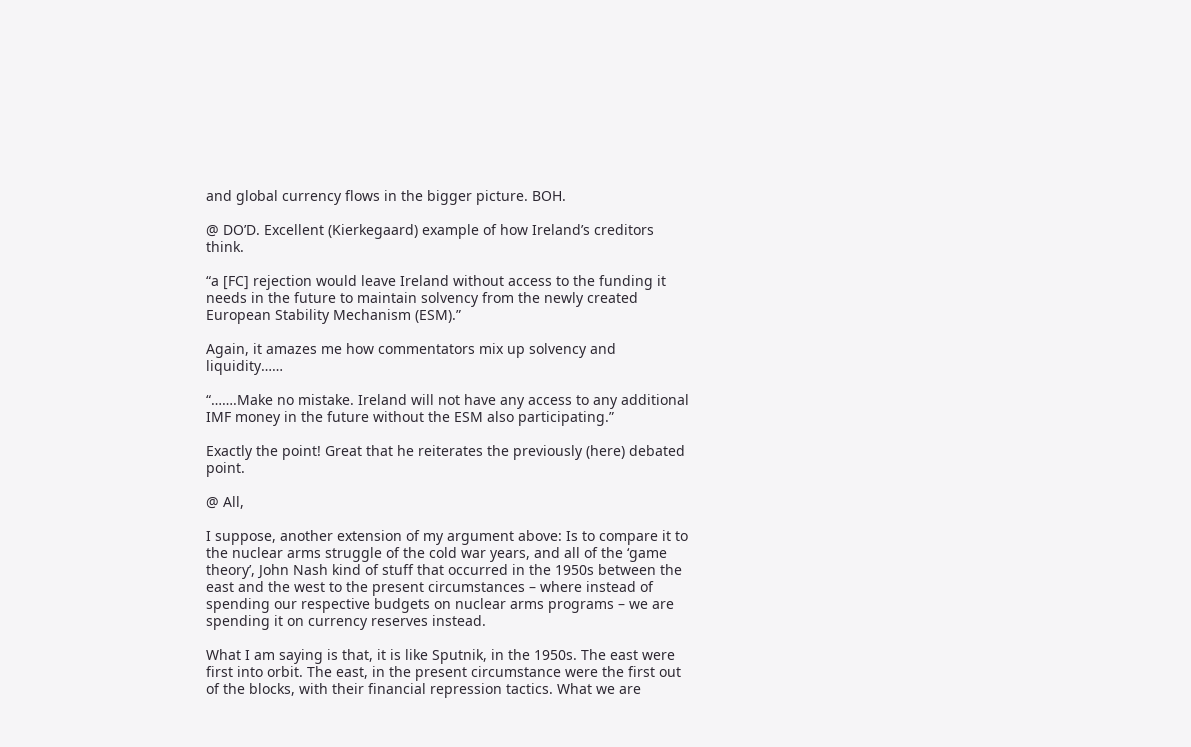and global currency flows in the bigger picture. BOH.

@ DO’D. Excellent (Kierkegaard) example of how Ireland’s creditors think.

“a [FC] rejection would leave Ireland without access to the funding it needs in the future to maintain solvency from the newly created European Stability Mechanism (ESM).”

Again, it amazes me how commentators mix up solvency and liquidity……

“…….Make no mistake. Ireland will not have any access to any additional IMF money in the future without the ESM also participating.”

Exactly the point! Great that he reiterates the previously (here) debated point.

@ All,

I suppose, another extension of my argument above: Is to compare it to the nuclear arms struggle of the cold war years, and all of the ‘game theory’, John Nash kind of stuff that occurred in the 1950s between the east and the west to the present circumstances – where instead of spending our respective budgets on nuclear arms programs – we are spending it on currency reserves instead.

What I am saying is that, it is like Sputnik, in the 1950s. The east were first into orbit. The east, in the present circumstance were the first out of the blocks, with their financial repression tactics. What we are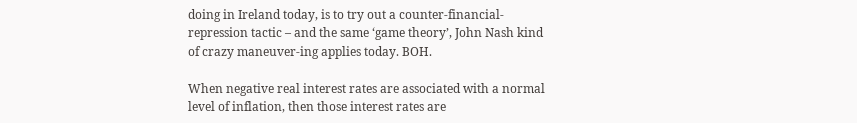doing in Ireland today, is to try out a counter-financial-repression tactic – and the same ‘game theory’, John Nash kind of crazy maneuver-ing applies today. BOH.

When negative real interest rates are associated with a normal level of inflation, then those interest rates are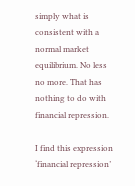simply what is consistent with a normal market equilibrium. No less no more. That has nothing to do with financial repression.

I find this expression ‘financial repression’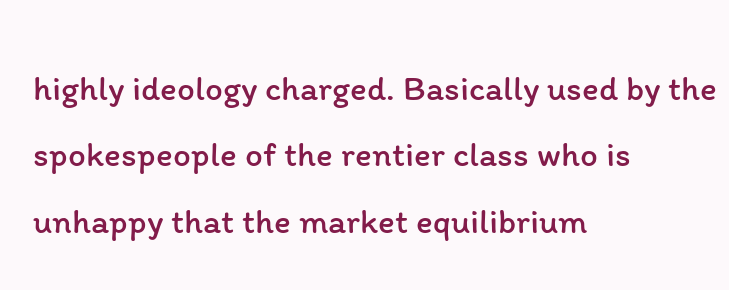highly ideology charged. Basically used by the spokespeople of the rentier class who is unhappy that the market equilibrium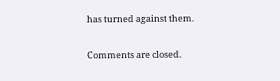has turned against them.

Comments are closed.